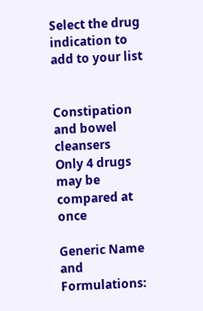Select the drug indication to add to your list


Constipation and bowel cleansers
Only 4 drugs may be compared at once

Generic Name and Formulations: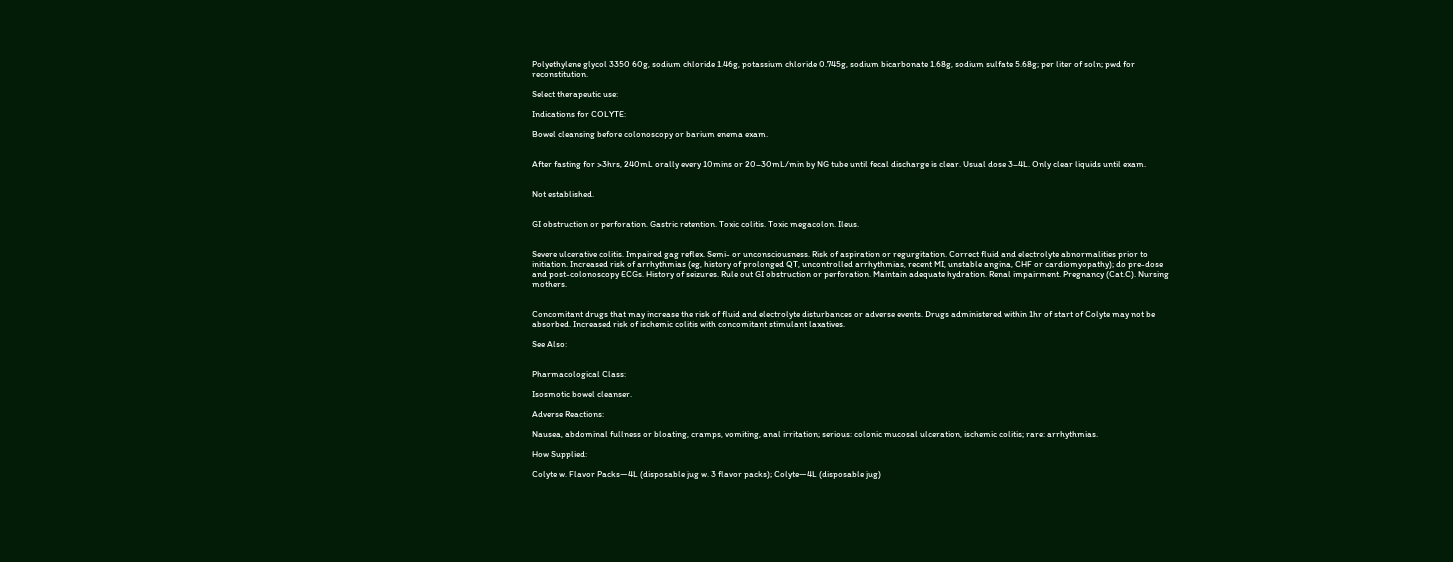Polyethylene glycol 3350 60g, sodium chloride 1.46g, potassium chloride 0.745g, sodium bicarbonate 1.68g, sodium sulfate 5.68g; per liter of soln; pwd for reconstitution.

Select therapeutic use:

Indications for COLYTE:

Bowel cleansing before colonoscopy or barium enema exam.


After fasting for >3hrs, 240mL orally every 10mins or 20–30mL/min by NG tube until fecal discharge is clear. Usual dose 3–4L. Only clear liquids until exam.


Not established.


GI obstruction or perforation. Gastric retention. Toxic colitis. Toxic megacolon. Ileus.


Severe ulcerative colitis. Impaired gag reflex. Semi- or unconsciousness. Risk of aspiration or regurgitation. Correct fluid and electrolyte abnormalities prior to initiation. Increased risk of arrhythmias (eg, history of prolonged QT, uncontrolled arrhythmias, recent MI, unstable angina, CHF or cardiomyopathy); do pre-dose and post-colonoscopy ECGs. History of seizures. Rule out GI obstruction or perforation. Maintain adequate hydration. Renal impairment. Pregnancy (Cat.C). Nursing mothers.


Concomitant drugs that may increase the risk of fluid and electrolyte disturbances or adverse events. Drugs administered within 1hr of start of Colyte may not be absorbed. Increased risk of ischemic colitis with concomitant stimulant laxatives.

See Also:


Pharmacological Class:

Isosmotic bowel cleanser.

Adverse Reactions:

Nausea, abdominal fullness or bloating, cramps, vomiting, anal irritation; serious: colonic mucosal ulceration, ischemic colitis; rare: arrhythmias.

How Supplied:

Colyte w. Flavor Packs—4L (disposable jug w. 3 flavor packs); Colyte—4L (disposable jug)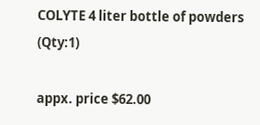COLYTE 4 liter bottle of powders (Qty:1)

appx. price $62.00